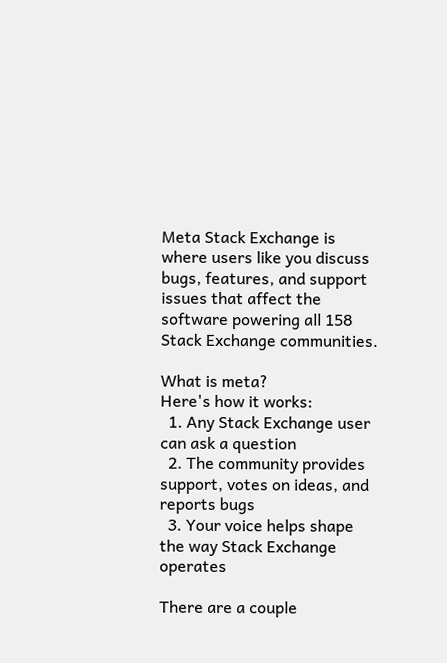Meta Stack Exchange is where users like you discuss bugs, features, and support issues that affect the software powering all 158 Stack Exchange communities.

What is meta?
Here's how it works:
  1. Any Stack Exchange user can ask a question
  2. The community provides support, votes on ideas, and reports bugs
  3. Your voice helps shape the way Stack Exchange operates

There are a couple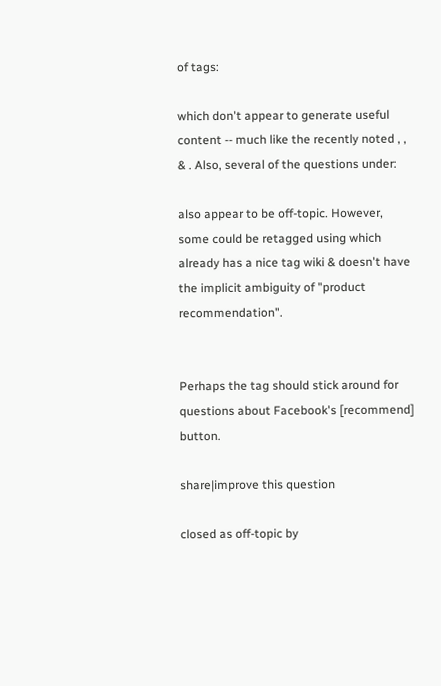of tags:

which don't appear to generate useful content -- much like the recently noted , , & . Also, several of the questions under:

also appear to be off-topic. However, some could be retagged using which already has a nice tag wiki & doesn't have the implicit ambiguity of "product recommendation".


Perhaps the tag should stick around for questions about Facebook's [recommend] button.

share|improve this question

closed as off-topic by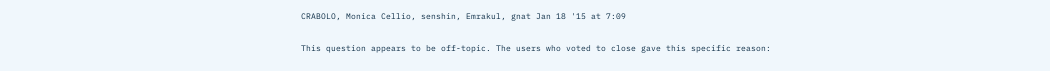CRABOLO, Monica Cellio, senshin, Emrakul, gnat Jan 18 '15 at 7:09

This question appears to be off-topic. The users who voted to close gave this specific reason: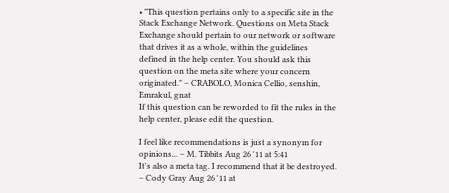• "This question pertains only to a specific site in the Stack Exchange Network. Questions on Meta Stack Exchange should pertain to our network or software that drives it as a whole, within the guidelines defined in the help center. You should ask this question on the meta site where your concern originated." – CRABOLO, Monica Cellio, senshin, Emrakul, gnat
If this question can be reworded to fit the rules in the help center, please edit the question.

I feel like recommendations is just a synonym for opinions... – M. Tibbits Aug 26 '11 at 5:41
It's also a meta tag. I recommend that it be destroyed. – Cody Gray Aug 26 '11 at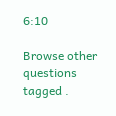6:10

Browse other questions tagged .